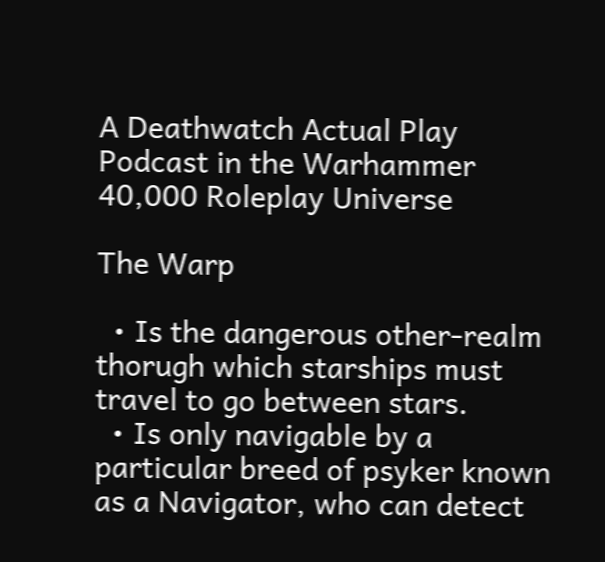A Deathwatch Actual Play Podcast in the Warhammer 40,000 Roleplay Universe

The Warp

  • Is the dangerous other-realm thorugh which starships must travel to go between stars.
  • Is only navigable by a particular breed of psyker known as a Navigator, who can detect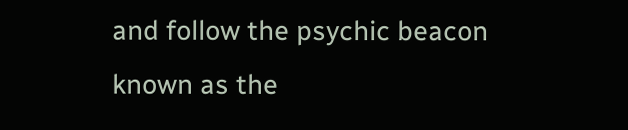and follow the psychic beacon known as the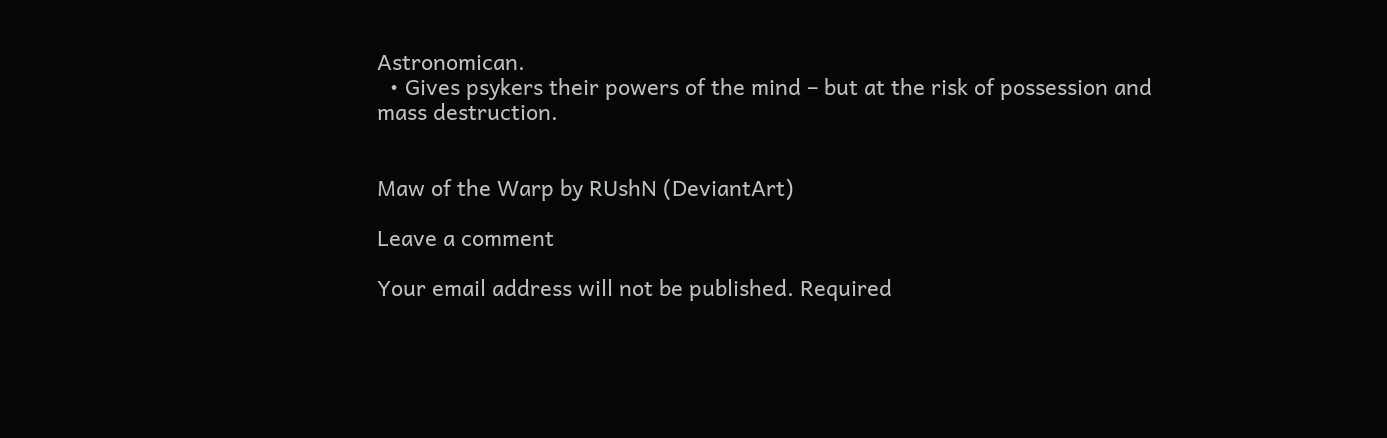Astronomican.
  • Gives psykers their powers of the mind – but at the risk of possession and mass destruction.


Maw of the Warp by RUshN (DeviantArt)

Leave a comment

Your email address will not be published. Required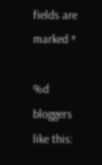fields are marked *

%d bloggers like this: